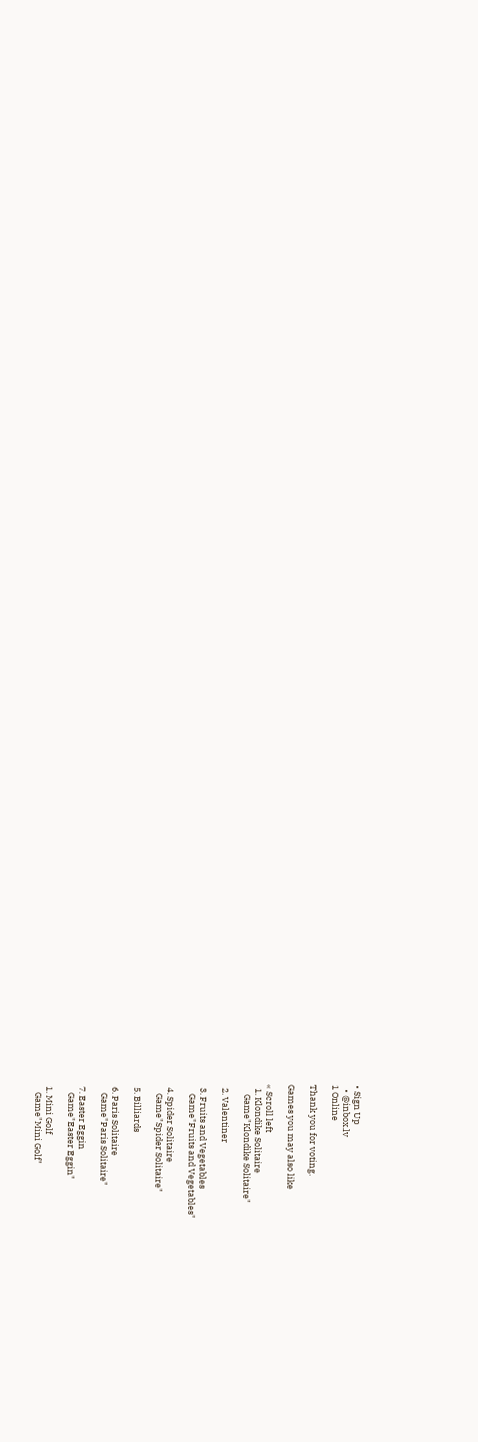• Sign Up
  • @inbox.lv
1 Online

Thank you for voting.

Games you may also like

« Scroll left
  1. Klondike Solitaire
     Game"Klondike Solitaire"

  2. Valentiner

  3. Fruits and Vegetables
     Game"Fruits and Vegetables"

  4. Spider Solitaire
     Game"Spider Solitaire"

  5. Billiards

  6. Paris Solitaire
     Game"Paris Solitaire"

  7. Easter Eggin
     Game"Easter Eggin"

  1. Mini Golf
     Game"Mini Golf"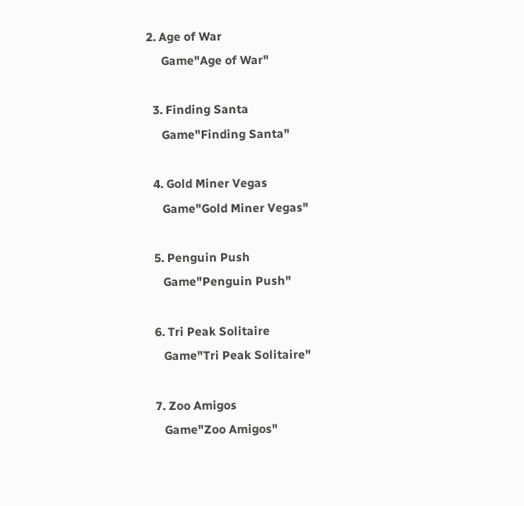2. Age of War
     Game"Age of War"

  3. Finding Santa
     Game"Finding Santa"

  4. Gold Miner Vegas
     Game"Gold Miner Vegas"

  5. Penguin Push
     Game"Penguin Push"

  6. Tri Peak Solitaire
     Game"Tri Peak Solitaire"

  7. Zoo Amigos
     Game"Zoo Amigos"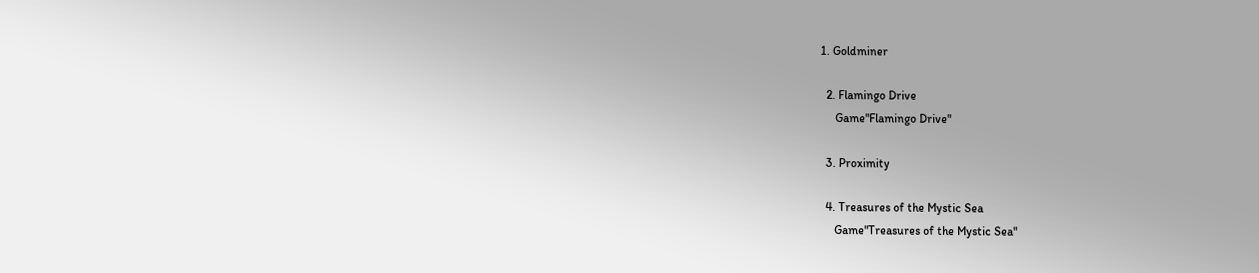1. Goldminer

  2. Flamingo Drive
     Game"Flamingo Drive"

  3. Proximity

  4. Treasures of the Mystic Sea
     Game"Treasures of the Mystic Sea"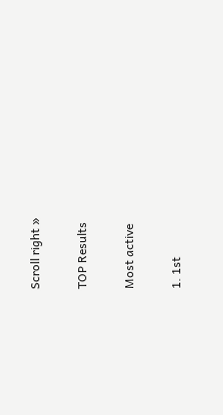Scroll right »

TOP Results

Most active

1. 1st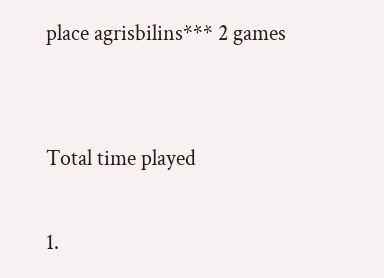place agrisbilins*** 2 games


Total time played

1.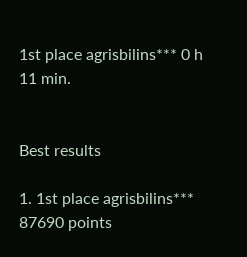1st place agrisbilins*** 0 h 11 min.


Best results

1. 1st place agrisbilins*** 87690 points